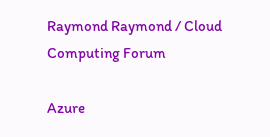Raymond Raymond / Cloud Computing Forum

Azure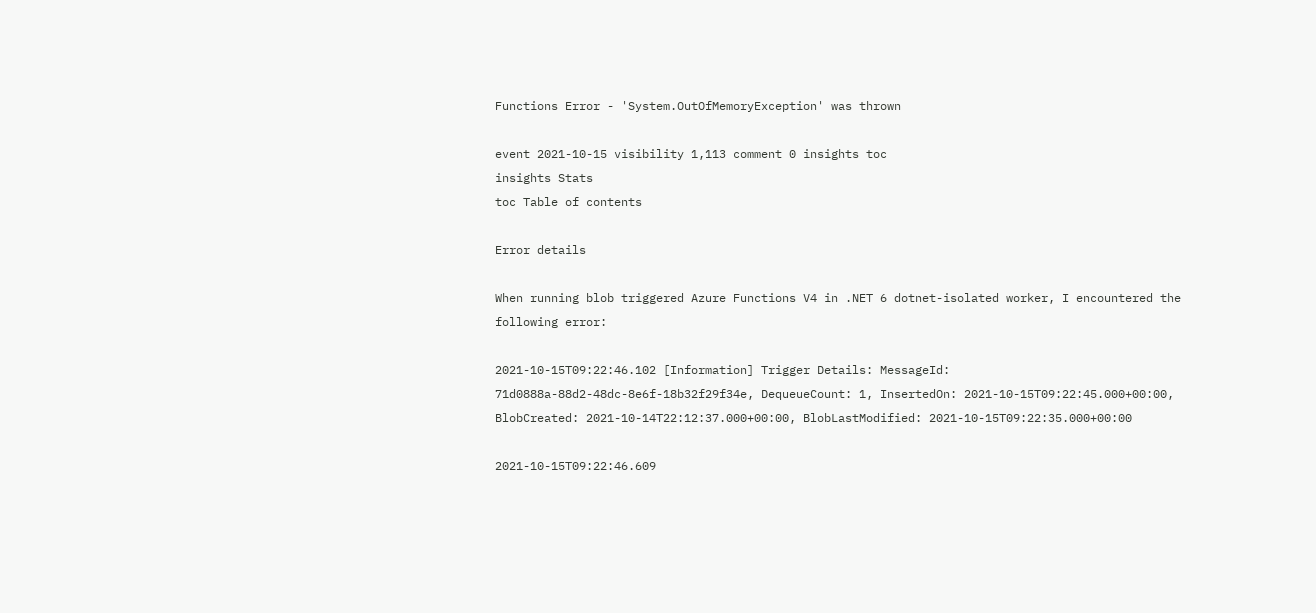Functions Error - 'System.OutOfMemoryException' was thrown

event 2021-10-15 visibility 1,113 comment 0 insights toc
insights Stats
toc Table of contents

Error details

When running blob triggered Azure Functions V4 in .NET 6 dotnet-isolated worker, I encountered the following error:

2021-10-15T09:22:46.102 [Information] Trigger Details: MessageId: 71d0888a-88d2-48dc-8e6f-18b32f29f34e, DequeueCount: 1, InsertedOn: 2021-10-15T09:22:45.000+00:00, BlobCreated: 2021-10-14T22:12:37.000+00:00, BlobLastModified: 2021-10-15T09:22:35.000+00:00

2021-10-15T09:22:46.609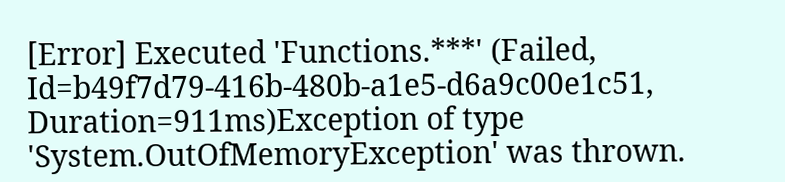[Error] Executed 'Functions.***' (Failed, Id=b49f7d79-416b-480b-a1e5-d6a9c00e1c51, Duration=911ms)Exception of type 'System.OutOfMemoryException' was thrown.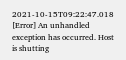2021-10-15T09:22:47.018 [Error] An unhandled exception has occurred. Host is shutting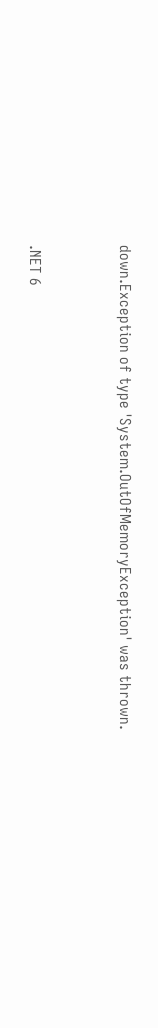down.Exception of type 'System.OutOfMemoryException' was thrown.


.NET 6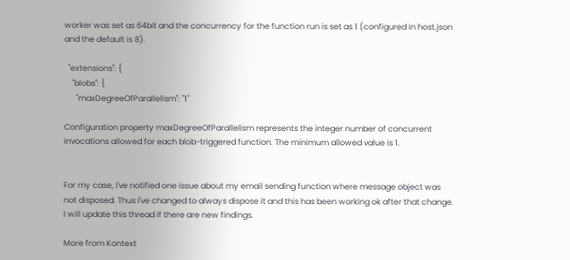worker was set as 64bit and the concurrency for the function run is set as 1 (configured in host.json and the default is 8).

  "extensions": {
    "blobs": {
      "maxDegreeOfParallelism": "1"

Configuration property maxDegreeOfParallelism represents the integer number of concurrent invocations allowed for each blob-triggered function. The minimum allowed value is 1.


For my case, I've notified one issue about my email sending function where message object was not disposed. Thus I've changed to always dispose it and this has been working ok after that change. I will update this thread if there are new findings.

More from Kontext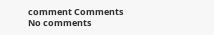comment Comments
No comments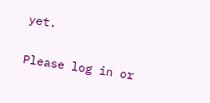yet.

Please log in or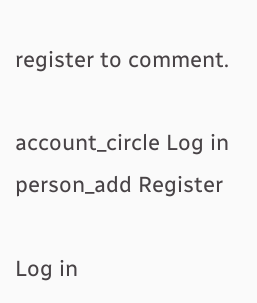register to comment.

account_circle Log in person_add Register

Log in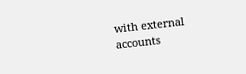with external accounts